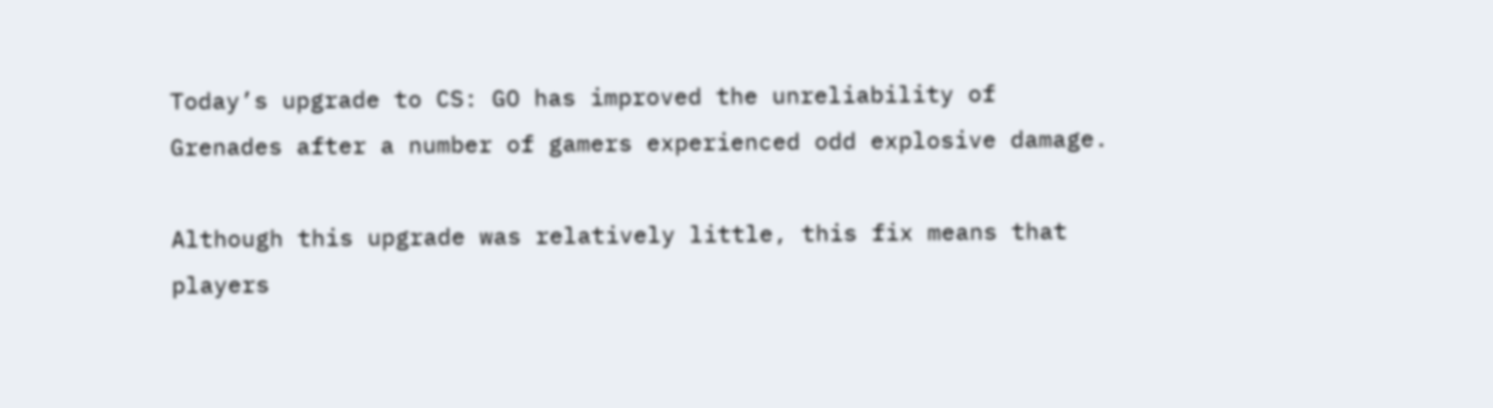Today’s upgrade to CS: GO has improved the unreliability of Grenades after a number of gamers experienced odd explosive damage.

Although this upgrade was relatively little, this fix means that players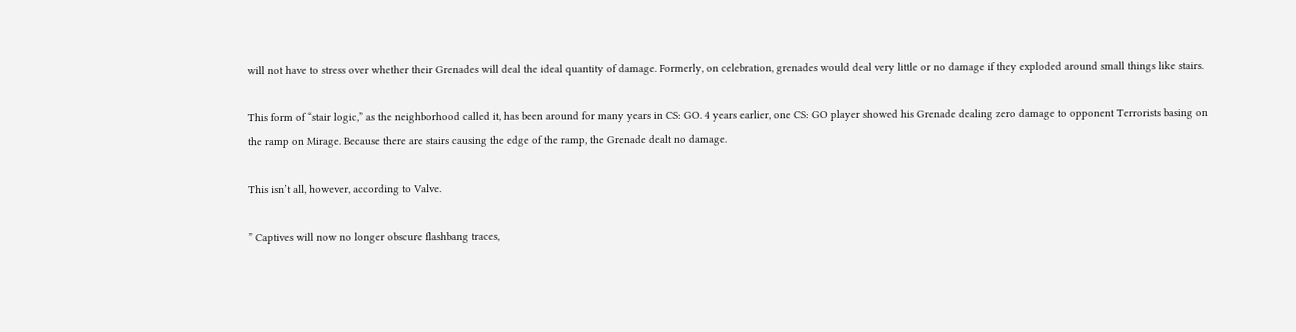will not have to stress over whether their Grenades will deal the ideal quantity of damage. Formerly, on celebration, grenades would deal very little or no damage if they exploded around small things like stairs.

This form of “stair logic,” as the neighborhood called it, has been around for many years in CS: GO. 4 years earlier, one CS: GO player showed his Grenade dealing zero damage to opponent Terrorists basing on the ramp on Mirage. Because there are stairs causing the edge of the ramp, the Grenade dealt no damage.

This isn’t all, however, according to Valve.

” Captives will now no longer obscure flashbang traces,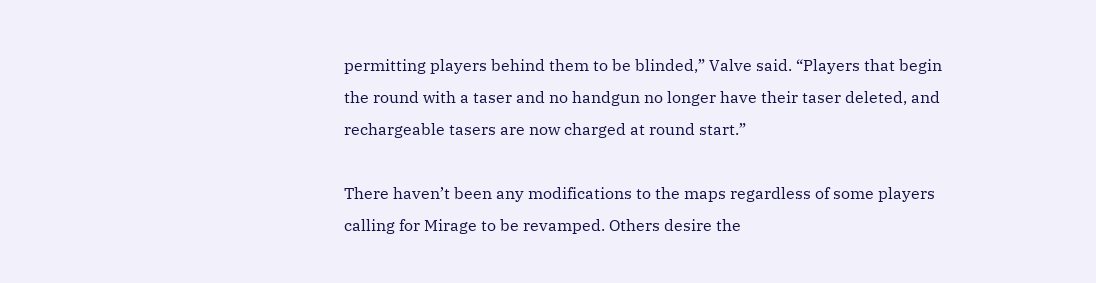permitting players behind them to be blinded,” Valve said. “Players that begin the round with a taser and no handgun no longer have their taser deleted, and rechargeable tasers are now charged at round start.”

There haven’t been any modifications to the maps regardless of some players calling for Mirage to be revamped. Others desire the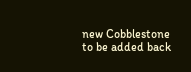new Cobblestone to be added back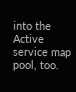into the Active service map pool, too.